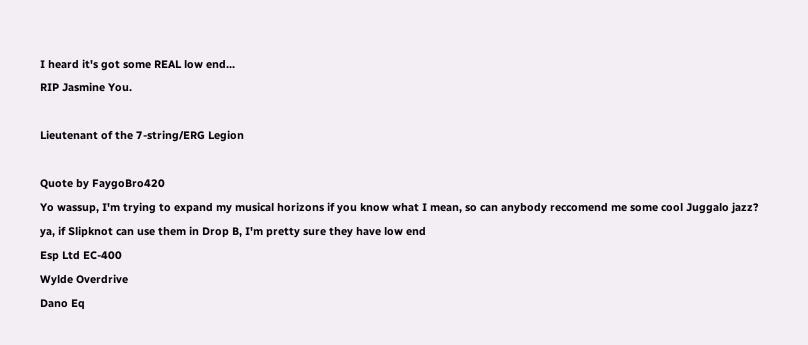I heard it's got some REAL low end...
RIP Jasmine You.

Lieutenant of the 7-string/ERG Legion

Quote by FaygoBro420
Yo wassup, I'm trying to expand my musical horizons if you know what I mean, so can anybody reccomend me some cool Juggalo jazz?
ya, if Slipknot can use them in Drop B, I'm pretty sure they have low end
Esp Ltd EC-400
Wylde Overdrive
Dano Eq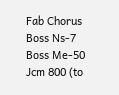Fab Chorus
Boss Ns-7
Boss Me-50
Jcm 800 (to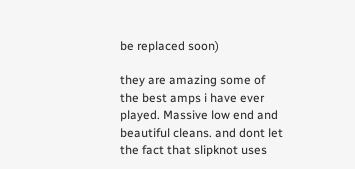be replaced soon)

they are amazing some of the best amps i have ever played. Massive low end and beautiful cleans. and dont let the fact that slipknot uses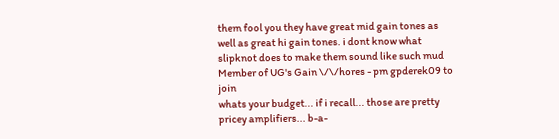them fool you they have great mid gain tones as well as great hi gain tones. i dont know what slipknot does to make them sound like such mud
Member of UG's Gain \/\/hores - pm gpderek09 to join
whats your budget... if i recall... those are pretty pricey amplifiers... b-a-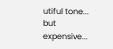utiful tone... but expensive...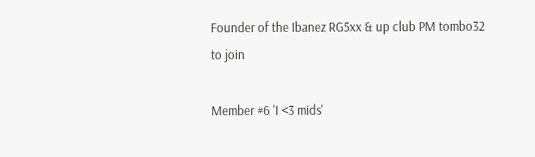Founder of the Ibanez RG5xx & up club PM tombo32 to join

Member #6 'I <3 mids'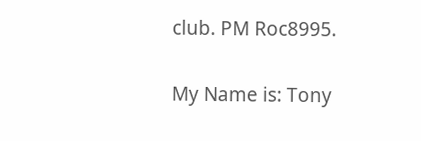club. PM Roc8995.

My Name is: Tony